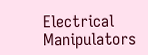Electrical Manipulators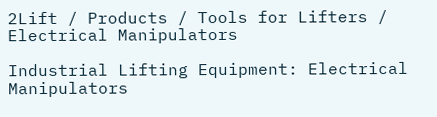2Lift / Products / Tools for Lifters / Electrical Manipulators

Industrial Lifting Equipment: Electrical Manipulators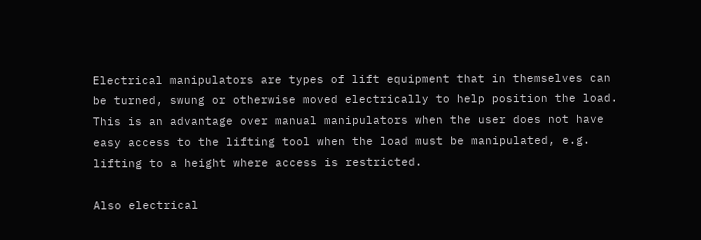Electrical manipulators are types of lift equipment that in themselves can be turned, swung or otherwise moved electrically to help position the load. This is an advantage over manual manipulators when the user does not have easy access to the lifting tool when the load must be manipulated, e.g. lifting to a height where access is restricted.

Also electrical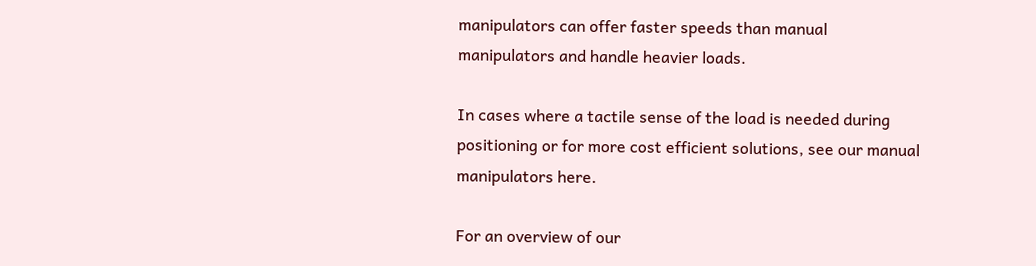manipulators can offer faster speeds than manual manipulators and handle heavier loads.

In cases where a tactile sense of the load is needed during positioning or for more cost efficient solutions, see our manual manipulators here.

For an overview of our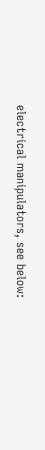electrical manipulators, see below: